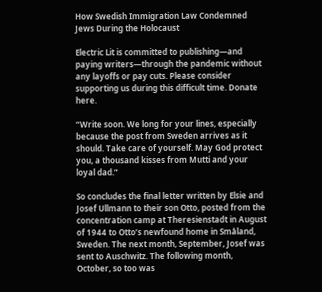How Swedish Immigration Law Condemned Jews During the Holocaust

Electric Lit is committed to publishing—and paying writers—through the pandemic without any layoffs or pay cuts. Please consider supporting us during this difficult time. Donate here.

“Write soon. We long for your lines, especially because the post from Sweden arrives as it should. Take care of yourself. May God protect you, a thousand kisses from Mutti and your loyal dad.”

So concludes the final letter written by Elsie and Josef Ullmann to their son Otto, posted from the concentration camp at Theresienstadt in August of 1944 to Otto’s newfound home in Småland, Sweden. The next month, September, Josef was sent to Auschwitz. The following month, October, so too was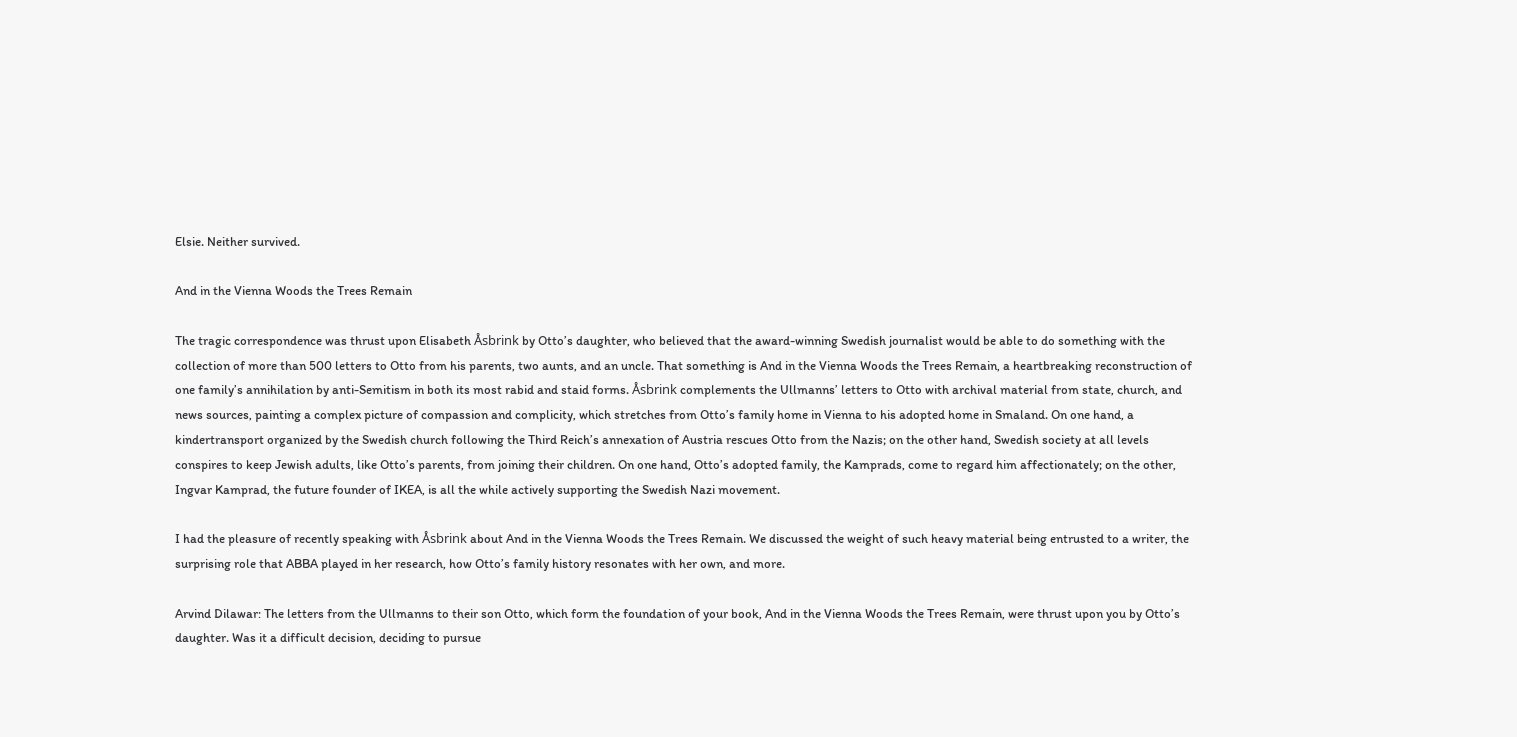Elsie. Neither survived.

And in the Vienna Woods the Trees Remain

The tragic correspondence was thrust upon Elisabeth Åsbrink by Otto’s daughter, who believed that the award-winning Swedish journalist would be able to do something with the collection of more than 500 letters to Otto from his parents, two aunts, and an uncle. That something is And in the Vienna Woods the Trees Remain, a heartbreaking reconstruction of one family’s annihilation by anti-Semitism in both its most rabid and staid forms. Åsbrink complements the Ullmanns’ letters to Otto with archival material from state, church, and news sources, painting a complex picture of compassion and complicity, which stretches from Otto’s family home in Vienna to his adopted home in Smaland. On one hand, a kindertransport organized by the Swedish church following the Third Reich’s annexation of Austria rescues Otto from the Nazis; on the other hand, Swedish society at all levels conspires to keep Jewish adults, like Otto’s parents, from joining their children. On one hand, Otto’s adopted family, the Kamprads, come to regard him affectionately; on the other, Ingvar Kamprad, the future founder of IKEA, is all the while actively supporting the Swedish Nazi movement.

I had the pleasure of recently speaking with Åsbrink about And in the Vienna Woods the Trees Remain. We discussed the weight of such heavy material being entrusted to a writer, the surprising role that ABBA played in her research, how Otto’s family history resonates with her own, and more.

Arvind Dilawar: The letters from the Ullmanns to their son Otto, which form the foundation of your book, And in the Vienna Woods the Trees Remain, were thrust upon you by Otto’s daughter. Was it a difficult decision, deciding to pursue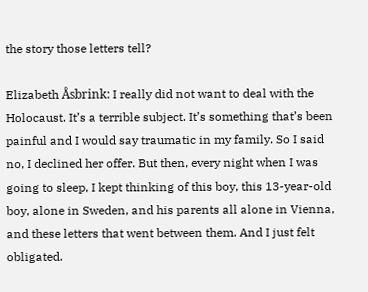the story those letters tell?

Elizabeth Åsbrink: I really did not want to deal with the Holocaust. It’s a terrible subject. It’s something that’s been painful and I would say traumatic in my family. So I said no, I declined her offer. But then, every night when I was going to sleep, I kept thinking of this boy, this 13-year-old boy, alone in Sweden, and his parents all alone in Vienna, and these letters that went between them. And I just felt obligated.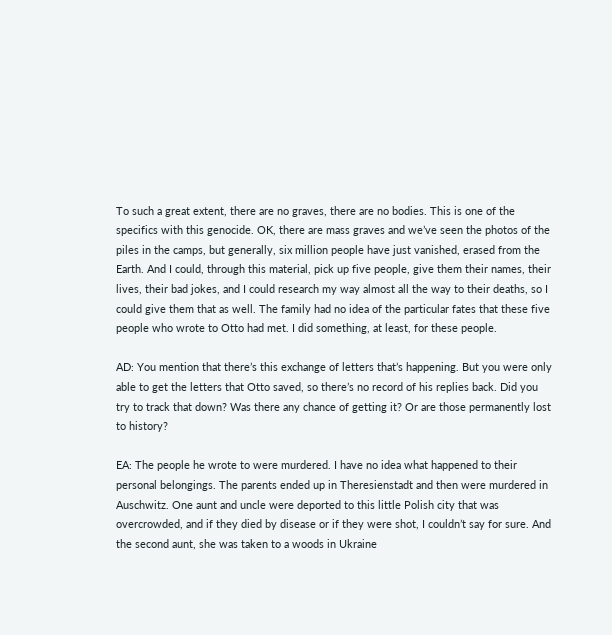To such a great extent, there are no graves, there are no bodies. This is one of the specifics with this genocide. OK, there are mass graves and we’ve seen the photos of the piles in the camps, but generally, six million people have just vanished, erased from the Earth. And I could, through this material, pick up five people, give them their names, their lives, their bad jokes, and I could research my way almost all the way to their deaths, so I could give them that as well. The family had no idea of the particular fates that these five people who wrote to Otto had met. I did something, at least, for these people.

AD: You mention that there’s this exchange of letters that’s happening. But you were only able to get the letters that Otto saved, so there’s no record of his replies back. Did you try to track that down? Was there any chance of getting it? Or are those permanently lost to history?

EA: The people he wrote to were murdered. I have no idea what happened to their personal belongings. The parents ended up in Theresienstadt and then were murdered in Auschwitz. One aunt and uncle were deported to this little Polish city that was overcrowded, and if they died by disease or if they were shot, I couldn’t say for sure. And the second aunt, she was taken to a woods in Ukraine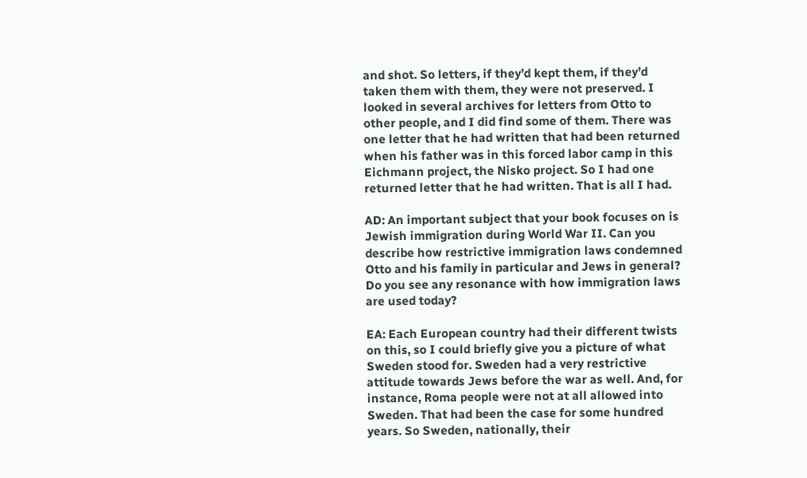and shot. So letters, if they’d kept them, if they’d taken them with them, they were not preserved. I looked in several archives for letters from Otto to other people, and I did find some of them. There was one letter that he had written that had been returned when his father was in this forced labor camp in this Eichmann project, the Nisko project. So I had one returned letter that he had written. That is all I had.

AD: An important subject that your book focuses on is Jewish immigration during World War II. Can you describe how restrictive immigration laws condemned Otto and his family in particular and Jews in general? Do you see any resonance with how immigration laws are used today?

EA: Each European country had their different twists on this, so I could briefly give you a picture of what Sweden stood for. Sweden had a very restrictive attitude towards Jews before the war as well. And, for instance, Roma people were not at all allowed into Sweden. That had been the case for some hundred years. So Sweden, nationally, their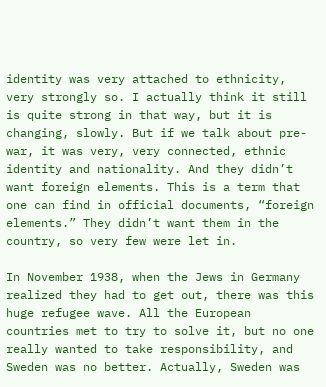identity was very attached to ethnicity, very strongly so. I actually think it still is quite strong in that way, but it is changing, slowly. But if we talk about pre-war, it was very, very connected, ethnic identity and nationality. And they didn’t want foreign elements. This is a term that one can find in official documents, “foreign elements.” They didn’t want them in the country, so very few were let in.

In November 1938, when the Jews in Germany realized they had to get out, there was this huge refugee wave. All the European countries met to try to solve it, but no one really wanted to take responsibility, and Sweden was no better. Actually, Sweden was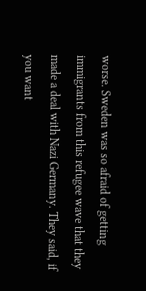worse. Sweden was so afraid of getting immigrants from this refugee wave that they made a deal with Nazi Germany. They said, if you want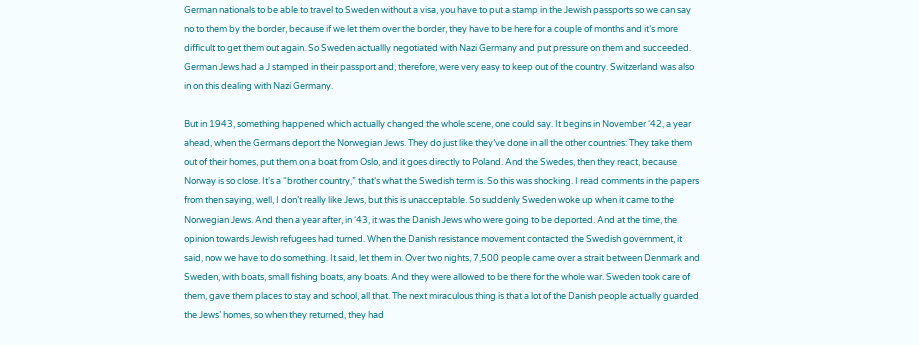German nationals to be able to travel to Sweden without a visa, you have to put a stamp in the Jewish passports so we can say no to them by the border, because if we let them over the border, they have to be here for a couple of months and it’s more difficult to get them out again. So Sweden actuallly negotiated with Nazi Germany and put pressure on them and succeeded. German Jews had a J stamped in their passport and, therefore, were very easy to keep out of the country. Switzerland was also in on this dealing with Nazi Germany.

But in 1943, something happened which actually changed the whole scene, one could say. It begins in November ‘42, a year ahead, when the Germans deport the Norwegian Jews. They do just like they’ve done in all the other countries: They take them out of their homes, put them on a boat from Oslo, and it goes directly to Poland. And the Swedes, then they react, because Norway is so close. It’s a “brother country,” that’s what the Swedish term is. So this was shocking. I read comments in the papers from then saying, well, I don’t really like Jews, but this is unacceptable. So suddenly Sweden woke up when it came to the Norwegian Jews. And then a year after, in ‘43, it was the Danish Jews who were going to be deported. And at the time, the opinion towards Jewish refugees had turned. When the Danish resistance movement contacted the Swedish government, it said, now we have to do something. It said, let them in. Over two nights, 7,500 people came over a strait between Denmark and Sweden, with boats, small fishing boats, any boats. And they were allowed to be there for the whole war. Sweden took care of them, gave them places to stay and school, all that. The next miraculous thing is that a lot of the Danish people actually guarded the Jews’ homes, so when they returned, they had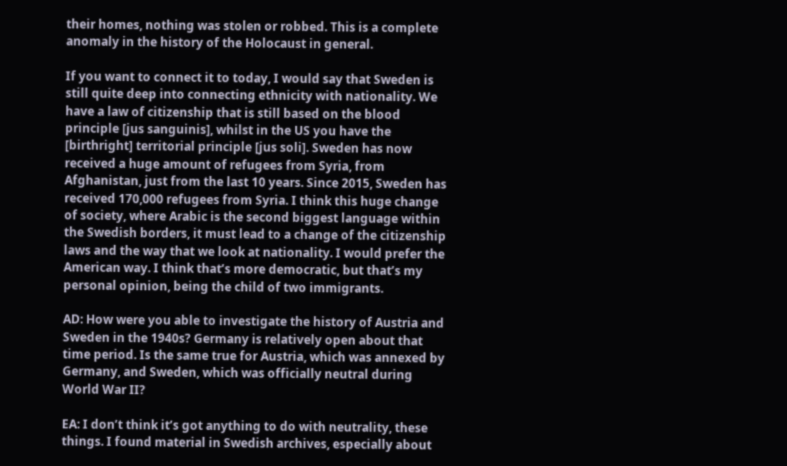their homes, nothing was stolen or robbed. This is a complete anomaly in the history of the Holocaust in general.

If you want to connect it to today, I would say that Sweden is still quite deep into connecting ethnicity with nationality. We have a law of citizenship that is still based on the blood principle [jus sanguinis], whilst in the US you have the [birthright] territorial principle [jus soli]. Sweden has now received a huge amount of refugees from Syria, from Afghanistan, just from the last 10 years. Since 2015, Sweden has received 170,000 refugees from Syria. I think this huge change of society, where Arabic is the second biggest language within the Swedish borders, it must lead to a change of the citizenship laws and the way that we look at nationality. I would prefer the American way. I think that’s more democratic, but that’s my personal opinion, being the child of two immigrants.

AD: How were you able to investigate the history of Austria and Sweden in the 1940s? Germany is relatively open about that time period. Is the same true for Austria, which was annexed by Germany, and Sweden, which was officially neutral during World War II?

EA: I don’t think it’s got anything to do with neutrality, these things. I found material in Swedish archives, especially about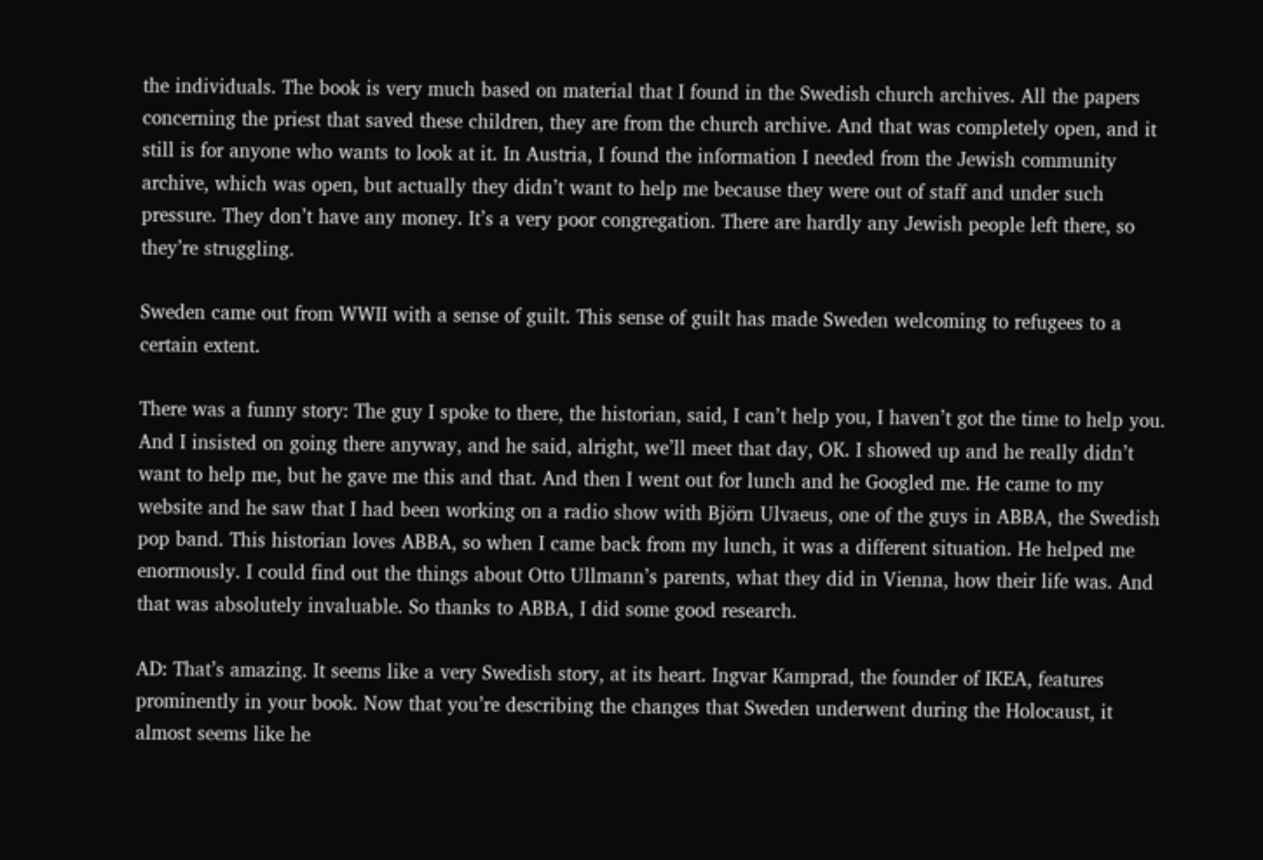the individuals. The book is very much based on material that I found in the Swedish church archives. All the papers concerning the priest that saved these children, they are from the church archive. And that was completely open, and it still is for anyone who wants to look at it. In Austria, I found the information I needed from the Jewish community archive, which was open, but actually they didn’t want to help me because they were out of staff and under such pressure. They don’t have any money. It’s a very poor congregation. There are hardly any Jewish people left there, so they’re struggling.

Sweden came out from WWII with a sense of guilt. This sense of guilt has made Sweden welcoming to refugees to a certain extent.

There was a funny story: The guy I spoke to there, the historian, said, I can’t help you, I haven’t got the time to help you. And I insisted on going there anyway, and he said, alright, we’ll meet that day, OK. I showed up and he really didn’t want to help me, but he gave me this and that. And then I went out for lunch and he Googled me. He came to my website and he saw that I had been working on a radio show with Björn Ulvaeus, one of the guys in ABBA, the Swedish pop band. This historian loves ABBA, so when I came back from my lunch, it was a different situation. He helped me enormously. I could find out the things about Otto Ullmann’s parents, what they did in Vienna, how their life was. And that was absolutely invaluable. So thanks to ABBA, I did some good research.

AD: That’s amazing. It seems like a very Swedish story, at its heart. Ingvar Kamprad, the founder of IKEA, features prominently in your book. Now that you’re describing the changes that Sweden underwent during the Holocaust, it almost seems like he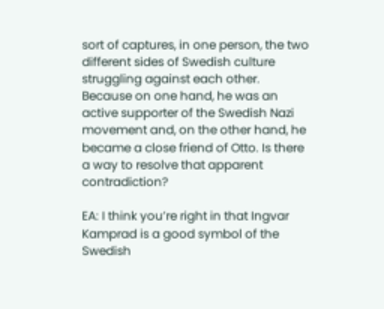sort of captures, in one person, the two different sides of Swedish culture struggling against each other. Because on one hand, he was an active supporter of the Swedish Nazi movement and, on the other hand, he became a close friend of Otto. Is there a way to resolve that apparent contradiction?

EA: I think you’re right in that Ingvar Kamprad is a good symbol of the Swedish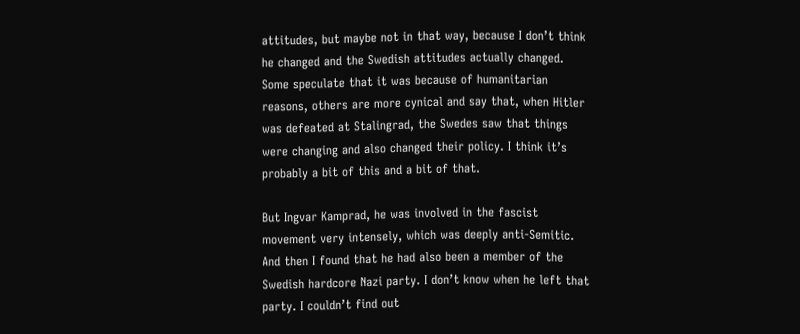attitudes, but maybe not in that way, because I don’t think he changed and the Swedish attitudes actually changed. Some speculate that it was because of humanitarian reasons, others are more cynical and say that, when Hitler was defeated at Stalingrad, the Swedes saw that things were changing and also changed their policy. I think it’s probably a bit of this and a bit of that.

But Ingvar Kamprad, he was involved in the fascist movement very intensely, which was deeply anti-Semitic. And then I found that he had also been a member of the Swedish hardcore Nazi party. I don’t know when he left that party. I couldn’t find out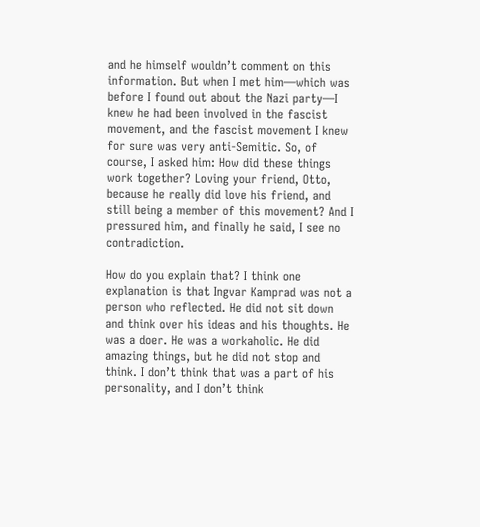and he himself wouldn’t comment on this information. But when I met him—which was before I found out about the Nazi party—I knew he had been involved in the fascist movement, and the fascist movement I knew for sure was very anti-Semitic. So, of course, I asked him: How did these things work together? Loving your friend, Otto, because he really did love his friend, and still being a member of this movement? And I pressured him, and finally he said, I see no contradiction.

How do you explain that? I think one explanation is that Ingvar Kamprad was not a person who reflected. He did not sit down and think over his ideas and his thoughts. He was a doer. He was a workaholic. He did amazing things, but he did not stop and think. I don’t think that was a part of his personality, and I don’t think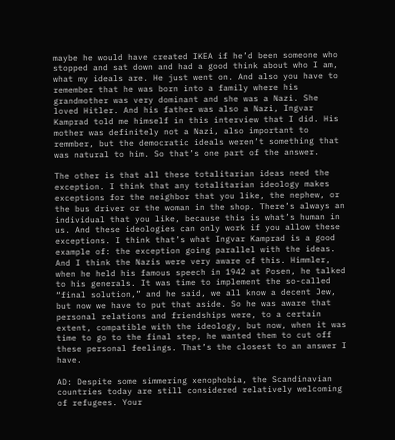maybe he would have created IKEA if he’d been someone who stopped and sat down and had a good think about who I am, what my ideals are. He just went on. And also you have to remember that he was born into a family where his grandmother was very dominant and she was a Nazi. She loved Hitler. And his father was also a Nazi, Ingvar Kamprad told me himself in this interview that I did. His mother was definitely not a Nazi, also important to remmber, but the democratic ideals weren’t something that was natural to him. So that’s one part of the answer.

The other is that all these totalitarian ideas need the exception. I think that any totalitarian ideology makes exceptions for the neighbor that you like, the nephew, or the bus driver or the woman in the shop. There’s always an individual that you like, because this is what’s human in us. And these ideologies can only work if you allow these exceptions. I think that’s what Ingvar Kamprad is a good example of: the exception going parallel with the ideas. And I think the Nazis were very aware of this. Himmler, when he held his famous speech in 1942 at Posen, he talked to his generals. It was time to implement the so-called “final solution,” and he said, we all know a decent Jew, but now we have to put that aside. So he was aware that personal relations and friendships were, to a certain extent, compatible with the ideology, but now, when it was time to go to the final step, he wanted them to cut off these personal feelings. That’s the closest to an answer I have.

AD: Despite some simmering xenophobia, the Scandinavian countries today are still considered relatively welcoming of refugees. Your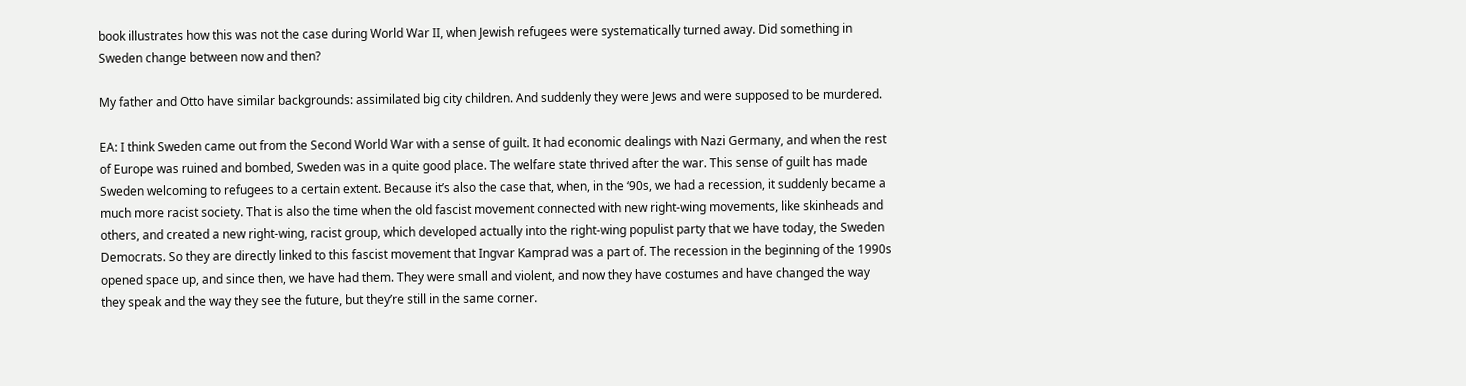book illustrates how this was not the case during World War II, when Jewish refugees were systematically turned away. Did something in Sweden change between now and then?

My father and Otto have similar backgrounds: assimilated big city children. And suddenly they were Jews and were supposed to be murdered.

EA: I think Sweden came out from the Second World War with a sense of guilt. It had economic dealings with Nazi Germany, and when the rest of Europe was ruined and bombed, Sweden was in a quite good place. The welfare state thrived after the war. This sense of guilt has made Sweden welcoming to refugees to a certain extent. Because it’s also the case that, when, in the ‘90s, we had a recession, it suddenly became a much more racist society. That is also the time when the old fascist movement connected with new right-wing movements, like skinheads and others, and created a new right-wing, racist group, which developed actually into the right-wing populist party that we have today, the Sweden Democrats. So they are directly linked to this fascist movement that Ingvar Kamprad was a part of. The recession in the beginning of the 1990s opened space up, and since then, we have had them. They were small and violent, and now they have costumes and have changed the way they speak and the way they see the future, but they’re still in the same corner.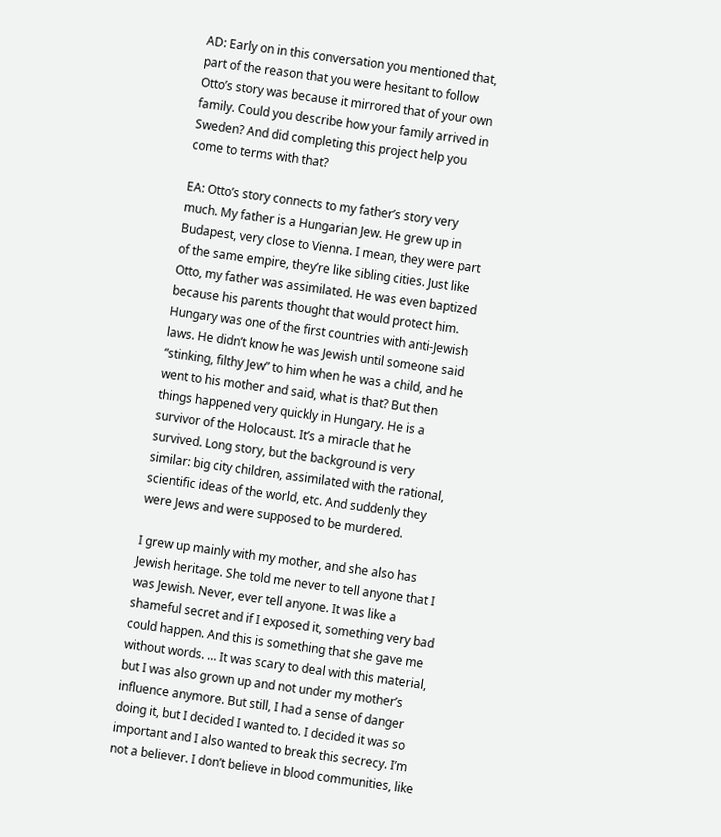AD: Early on in this conversation you mentioned that, part of the reason that you were hesitant to follow Otto’s story was because it mirrored that of your own family. Could you describe how your family arrived in Sweden? And did completing this project help you come to terms with that?

EA: Otto’s story connects to my father’s story very much. My father is a Hungarian Jew. He grew up in Budapest, very close to Vienna. I mean, they were part of the same empire, they’re like sibling cities. Just like Otto, my father was assimilated. He was even baptized because his parents thought that would protect him. Hungary was one of the first countries with anti-Jewish laws. He didn’t know he was Jewish until someone said “stinking, filthy Jew” to him when he was a child, and he went to his mother and said, what is that? But then things happened very quickly in Hungary. He is a survivor of the Holocaust. It’s a miracle that he survived. Long story, but the background is very similar: big city children, assimilated with the rational, scientific ideas of the world, etc. And suddenly they were Jews and were supposed to be murdered.

I grew up mainly with my mother, and she also has Jewish heritage. She told me never to tell anyone that I was Jewish. Never, ever tell anyone. It was like a shameful secret and if I exposed it, something very bad could happen. And this is something that she gave me without words. … It was scary to deal with this material, but I was also grown up and not under my mother’s influence anymore. But still, I had a sense of danger doing it, but I decided I wanted to. I decided it was so important and I also wanted to break this secrecy. I’m not a believer. I don’t believe in blood communities, like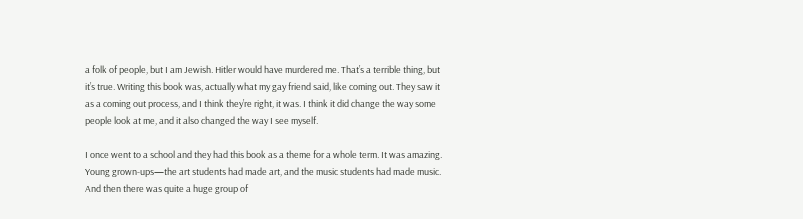a folk of people, but I am Jewish. Hitler would have murdered me. That’s a terrible thing, but it’s true. Writing this book was, actually what my gay friend said, like coming out. They saw it as a coming out process, and I think they’re right, it was. I think it did change the way some people look at me, and it also changed the way I see myself.

I once went to a school and they had this book as a theme for a whole term. It was amazing. Young grown-ups—the art students had made art, and the music students had made music. And then there was quite a huge group of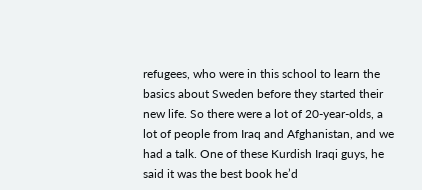refugees, who were in this school to learn the basics about Sweden before they started their new life. So there were a lot of 20-year-olds, a lot of people from Iraq and Afghanistan, and we had a talk. One of these Kurdish Iraqi guys, he said it was the best book he’d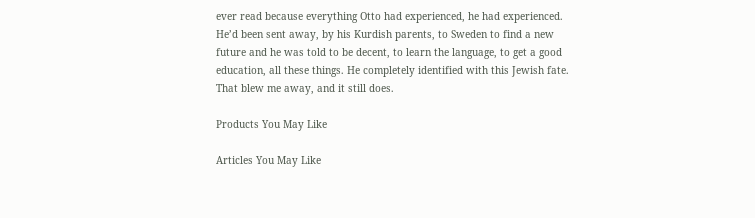ever read because everything Otto had experienced, he had experienced. He’d been sent away, by his Kurdish parents, to Sweden to find a new future and he was told to be decent, to learn the language, to get a good education, all these things. He completely identified with this Jewish fate. That blew me away, and it still does.

Products You May Like

Articles You May Like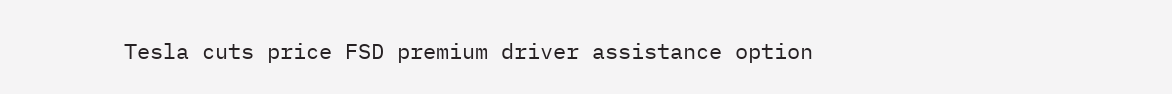Tesla cuts price FSD premium driver assistance option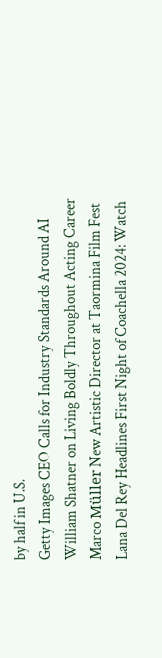by half in U.S.
Getty Images CEO Calls for Industry Standards Around AI
William Shatner on Living Boldly Throughout Acting Career
Marco Müller New Artistic Director at Taormina Film Fest
Lana Del Rey Headlines First Night of Coachella 2024: Watch